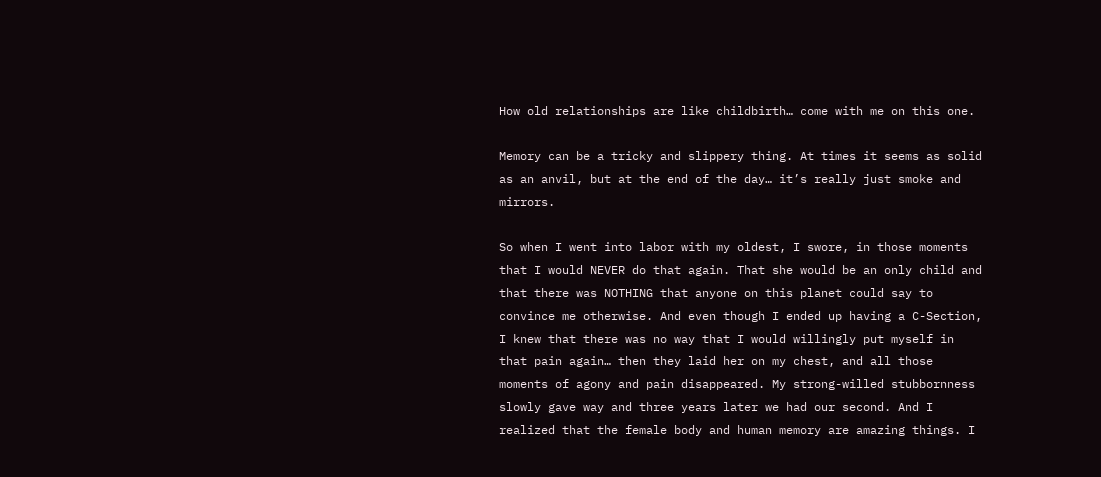How old relationships are like childbirth… come with me on this one.

Memory can be a tricky and slippery thing. At times it seems as solid as an anvil, but at the end of the day… it’s really just smoke and mirrors.

So when I went into labor with my oldest, I swore, in those moments that I would NEVER do that again. That she would be an only child and that there was NOTHING that anyone on this planet could say to convince me otherwise. And even though I ended up having a C-Section, I knew that there was no way that I would willingly put myself in that pain again… then they laid her on my chest, and all those moments of agony and pain disappeared. My strong-willed stubbornness slowly gave way and three years later we had our second. And I realized that the female body and human memory are amazing things. I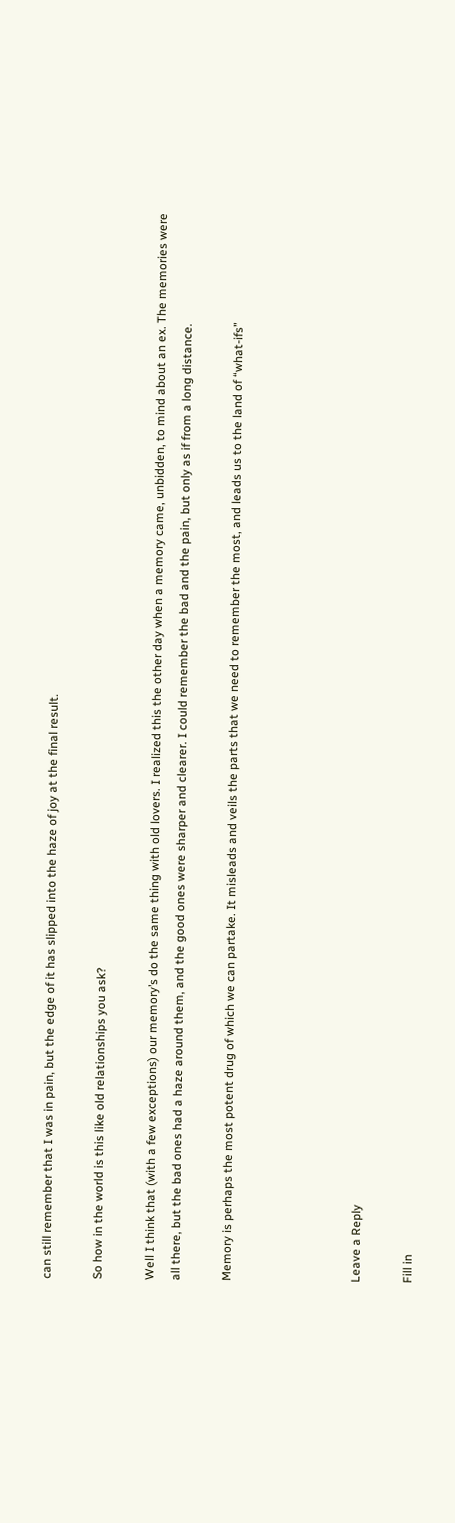can still remember that I was in pain, but the edge of it has slipped into the haze of joy at the final result.

So how in the world is this like old relationships you ask?

Well I think that (with a few exceptions) our memory’s do the same thing with old lovers. I realized this the other day when a memory came, unbidden, to mind about an ex. The memories were all there, but the bad ones had a haze around them, and the good ones were sharper and clearer. I could remember the bad and the pain, but only as if from a long distance.

Memory is perhaps the most potent drug of which we can partake. It misleads and veils the parts that we need to remember the most, and leads us to the land of “what-ifs”




Leave a Reply

Fill in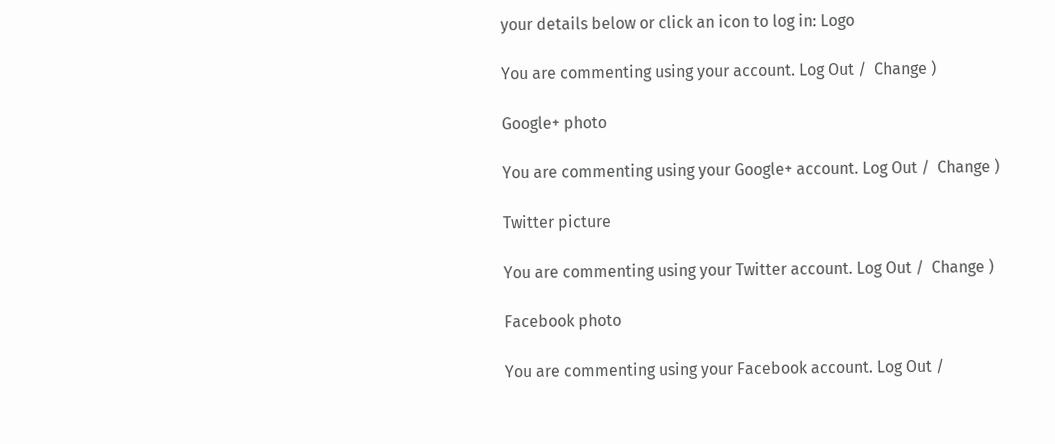your details below or click an icon to log in: Logo

You are commenting using your account. Log Out /  Change )

Google+ photo

You are commenting using your Google+ account. Log Out /  Change )

Twitter picture

You are commenting using your Twitter account. Log Out /  Change )

Facebook photo

You are commenting using your Facebook account. Log Out /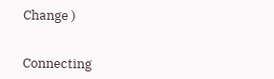Change )


Connecting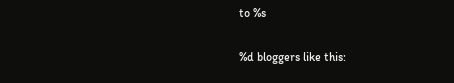to %s

%d bloggers like this: